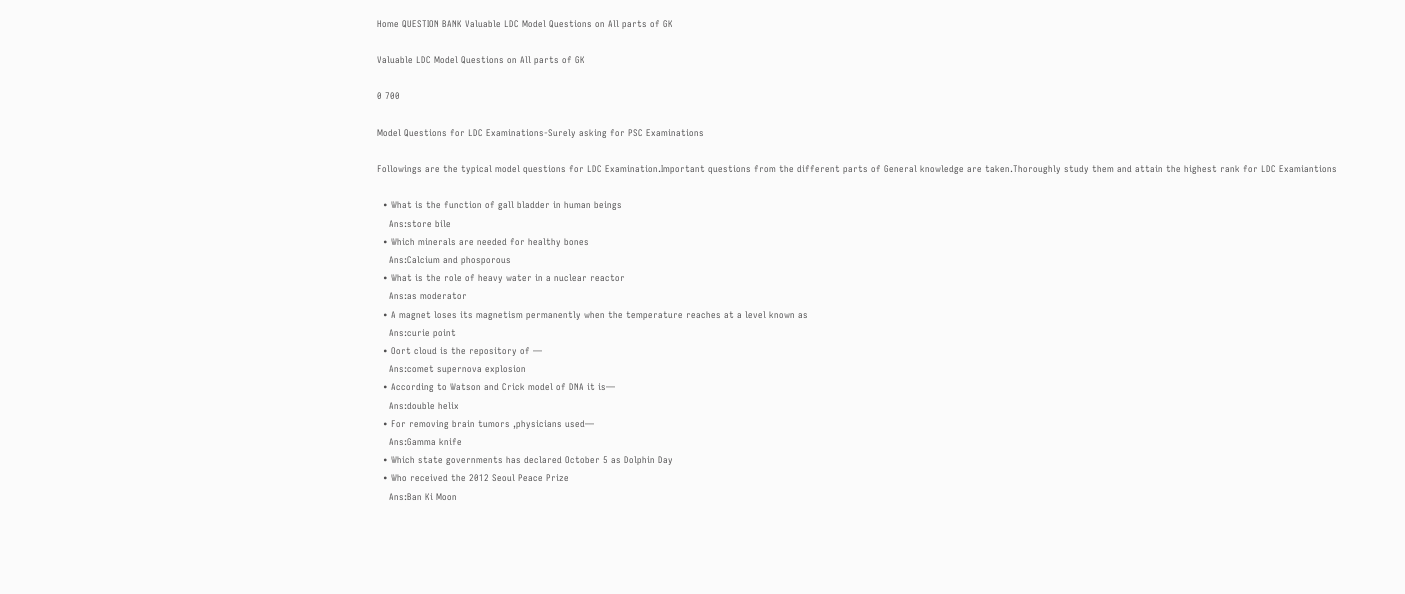Home QUESTION BANK Valuable LDC Model Questions on All parts of GK

Valuable LDC Model Questions on All parts of GK

0 700

Model Questions for LDC Examinations-Surely asking for PSC Examinations

Followings are the typical model questions for LDC Examination.Important questions from the different parts of General knowledge are taken.Thoroughly study them and attain the highest rank for LDC Examiantions

  • What is the function of gall bladder in human beings
    Ans:store bile
  • Which minerals are needed for healthy bones
    Ans:Calcium and phosporous
  • What is the role of heavy water in a nuclear reactor
    Ans:as moderator
  • A magnet loses its magnetism permanently when the temperature reaches at a level known as
    Ans:curie point
  • Oort cloud is the repository of —
    Ans:comet supernova explosion
  • According to Watson and Crick model of DNA it is—
    Ans:double helix
  • For removing brain tumors ,physicians used—
    Ans:Gamma knife
  • Which state governments has declared October 5 as Dolphin Day
  • Who received the 2012 Seoul Peace Prize
    Ans:Ban Ki Moon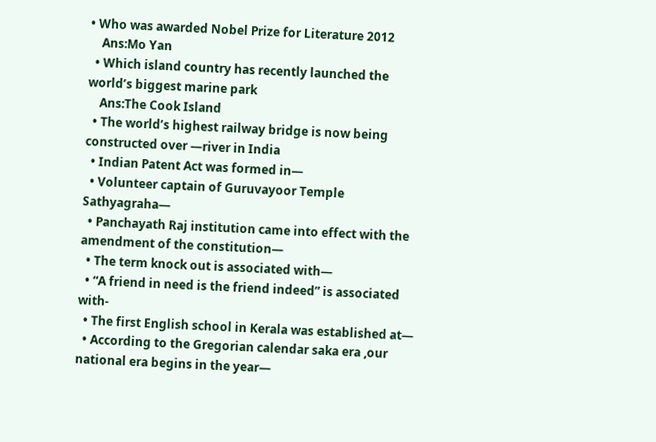• Who was awarded Nobel Prize for Literature 2012
    Ans:Mo Yan
  • Which island country has recently launched the world’s biggest marine park
    Ans:The Cook Island
  • The world’s highest railway bridge is now being constructed over —river in India
  • Indian Patent Act was formed in—
  • Volunteer captain of Guruvayoor Temple Sathyagraha—
  • Panchayath Raj institution came into effect with the amendment of the constitution—
  • The term knock out is associated with—
  • “A friend in need is the friend indeed” is associated with-
  • The first English school in Kerala was established at—
  • According to the Gregorian calendar saka era ,our national era begins in the year—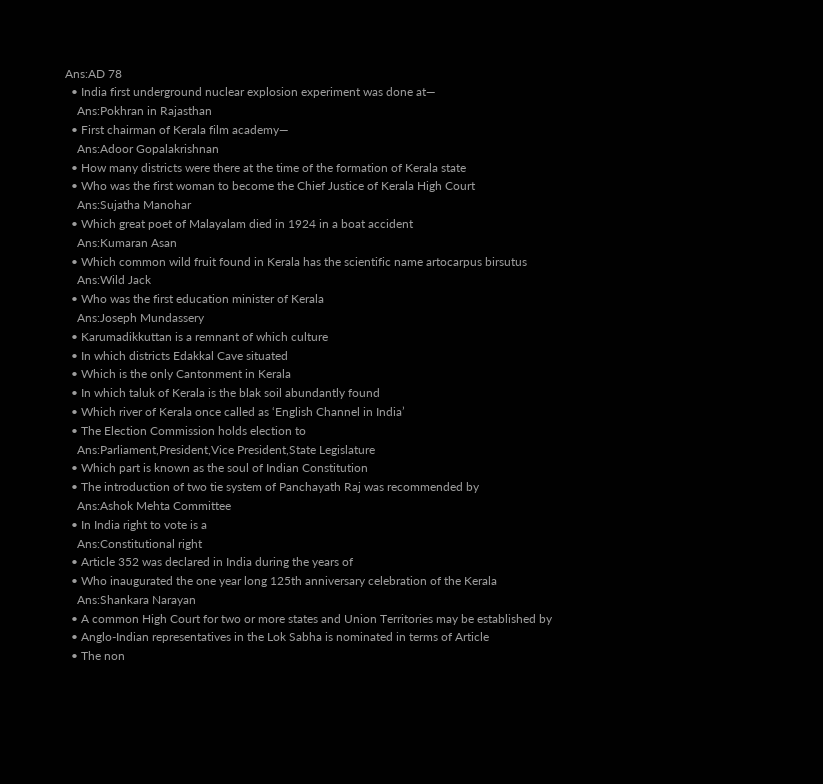Ans:AD 78
  • India first underground nuclear explosion experiment was done at—
    Ans:Pokhran in Rajasthan
  • First chairman of Kerala film academy—
    Ans:Adoor Gopalakrishnan
  • How many districts were there at the time of the formation of Kerala state
  • Who was the first woman to become the Chief Justice of Kerala High Court
    Ans:Sujatha Manohar
  • Which great poet of Malayalam died in 1924 in a boat accident
    Ans:Kumaran Asan
  • Which common wild fruit found in Kerala has the scientific name artocarpus birsutus
    Ans:Wild Jack
  • Who was the first education minister of Kerala
    Ans:Joseph Mundassery
  • Karumadikkuttan is a remnant of which culture
  • In which districts Edakkal Cave situated
  • Which is the only Cantonment in Kerala
  • In which taluk of Kerala is the blak soil abundantly found
  • Which river of Kerala once called as ‘English Channel in India’
  • The Election Commission holds election to
    Ans:Parliament,President,Vice President,State Legislature
  • Which part is known as the soul of Indian Constitution
  • The introduction of two tie system of Panchayath Raj was recommended by
    Ans:Ashok Mehta Committee
  • In India right to vote is a
    Ans:Constitutional right
  • Article 352 was declared in India during the years of
  • Who inaugurated the one year long 125th anniversary celebration of the Kerala
    Ans:Shankara Narayan
  • A common High Court for two or more states and Union Territories may be established by
  • Anglo-Indian representatives in the Lok Sabha is nominated in terms of Article
  • The non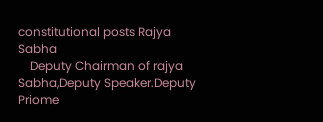constitutional posts Rajya Sabha
    Deputy Chairman of rajya Sabha,Deputy Speaker.Deputy Priome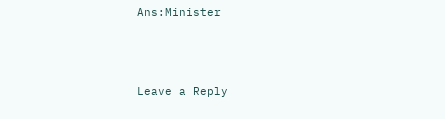Ans:Minister



Leave a Reply